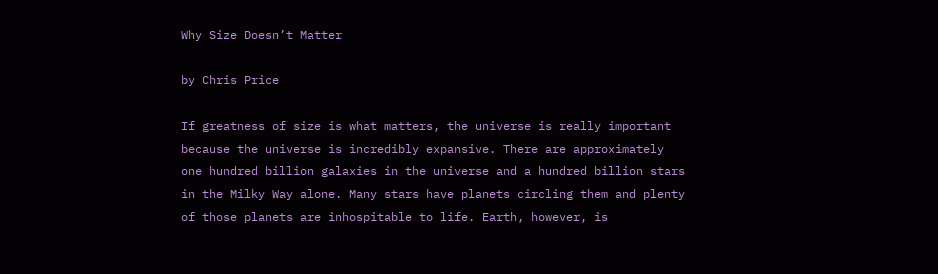Why Size Doesn’t Matter

by Chris Price

If greatness of size is what matters, the universe is really important because the universe is incredibly expansive. There are approximately one hundred billion galaxies in the universe and a hundred billion stars in the Milky Way alone. Many stars have planets circling them and plenty of those planets are inhospitable to life. Earth, however, is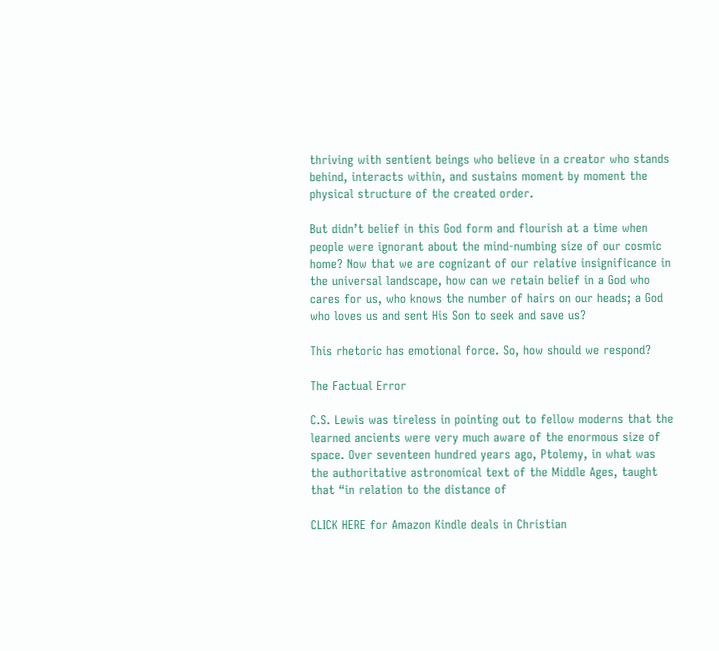thriving with sentient beings who believe in a creator who stands behind, interacts within, and sustains moment by moment the physical structure of the created order.

But didn’t belief in this God form and flourish at a time when people were ignorant about the mind-numbing size of our cosmic home? Now that we are cognizant of our relative insignificance in the universal landscape, how can we retain belief in a God who cares for us, who knows the number of hairs on our heads; a God who loves us and sent His Son to seek and save us?

This rhetoric has emotional force. So, how should we respond?

The Factual Error

C.S. Lewis was tireless in pointing out to fellow moderns that the learned ancients were very much aware of the enormous size of space. Over seventeen hundred years ago, Ptolemy, in what was the authoritative astronomical text of the Middle Ages, taught that “in relation to the distance of

CLICK HERE for Amazon Kindle deals in Christian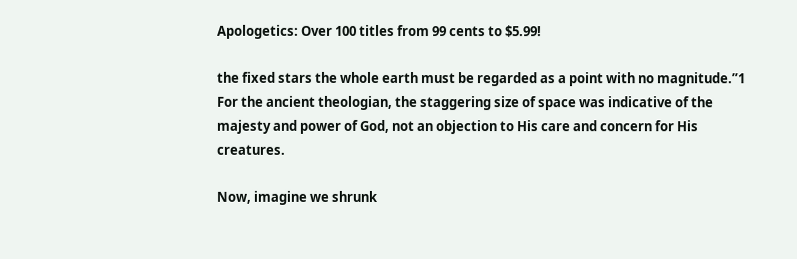Apologetics: Over 100 titles from 99 cents to $5.99!

the fixed stars the whole earth must be regarded as a point with no magnitude.”1 For the ancient theologian, the staggering size of space was indicative of the majesty and power of God, not an objection to His care and concern for His creatures.

Now, imagine we shrunk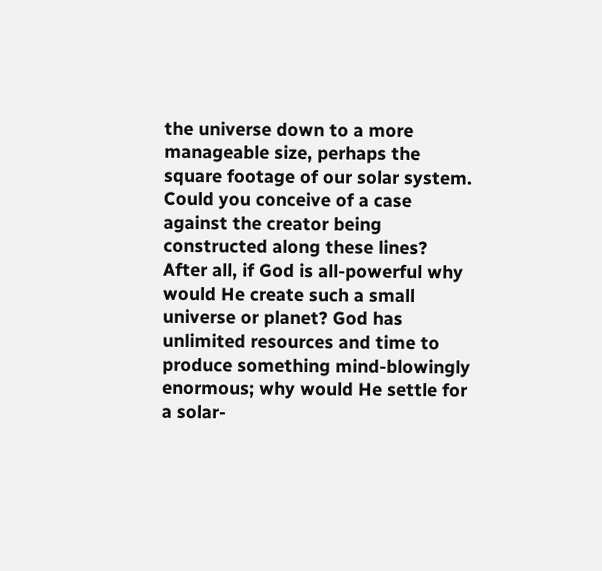the universe down to a more manageable size, perhaps the square footage of our solar system. Could you conceive of a case against the creator being constructed along these lines? After all, if God is all-powerful why would He create such a small universe or planet? God has unlimited resources and time to produce something mind-blowingly enormous; why would He settle for a solar-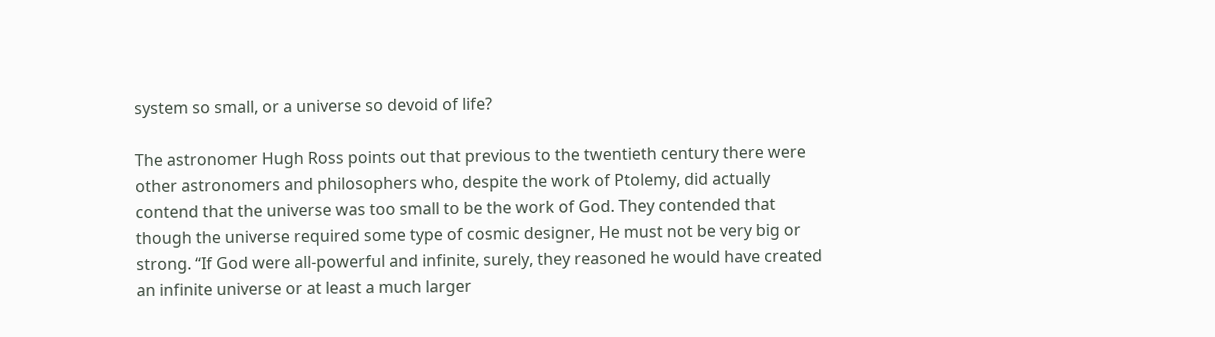system so small, or a universe so devoid of life?

The astronomer Hugh Ross points out that previous to the twentieth century there were other astronomers and philosophers who, despite the work of Ptolemy, did actually contend that the universe was too small to be the work of God. They contended that though the universe required some type of cosmic designer, He must not be very big or strong. “If God were all-powerful and infinite, surely, they reasoned he would have created an infinite universe or at least a much larger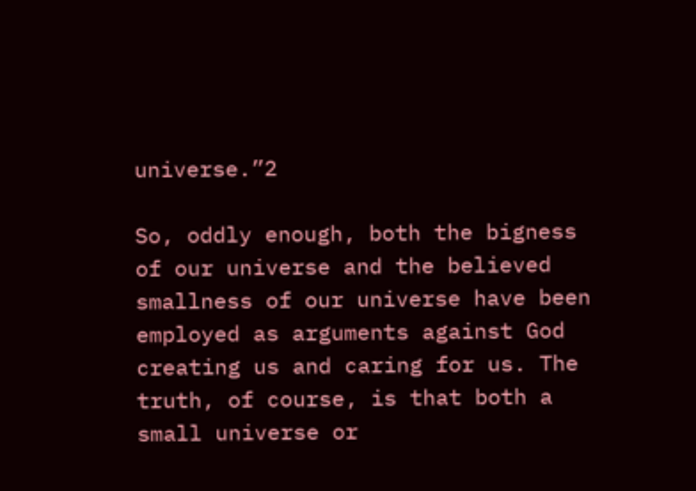universe.”2

So, oddly enough, both the bigness of our universe and the believed smallness of our universe have been employed as arguments against God creating us and caring for us. The truth, of course, is that both a small universe or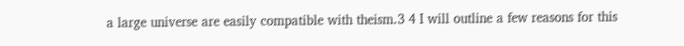a large universe are easily compatible with theism.3 4 I will outline a few reasons for this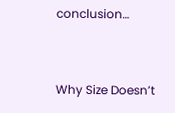conclusion…


Why Size Doesn’t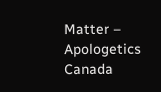Matter – Apologetics Canada